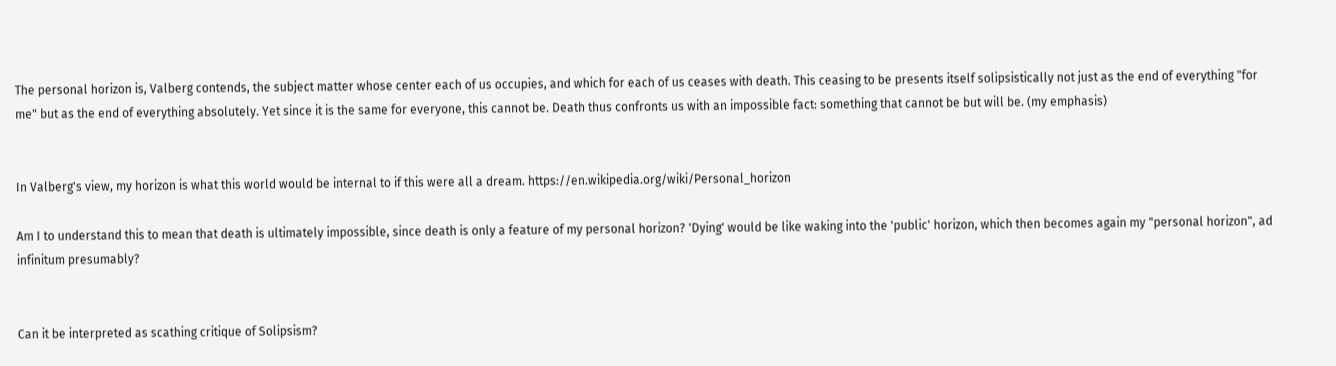The personal horizon is, Valberg contends, the subject matter whose center each of us occupies, and which for each of us ceases with death. This ceasing to be presents itself solipsistically not just as the end of everything "for me" but as the end of everything absolutely. Yet since it is the same for everyone, this cannot be. Death thus confronts us with an impossible fact: something that cannot be but will be. (my emphasis)


In Valberg's view, my horizon is what this world would be internal to if this were all a dream. https://en.wikipedia.org/wiki/Personal_horizon

Am I to understand this to mean that death is ultimately impossible, since death is only a feature of my personal horizon? 'Dying' would be like waking into the 'public' horizon, which then becomes again my "personal horizon", ad infinitum presumably?


Can it be interpreted as scathing critique of Solipsism?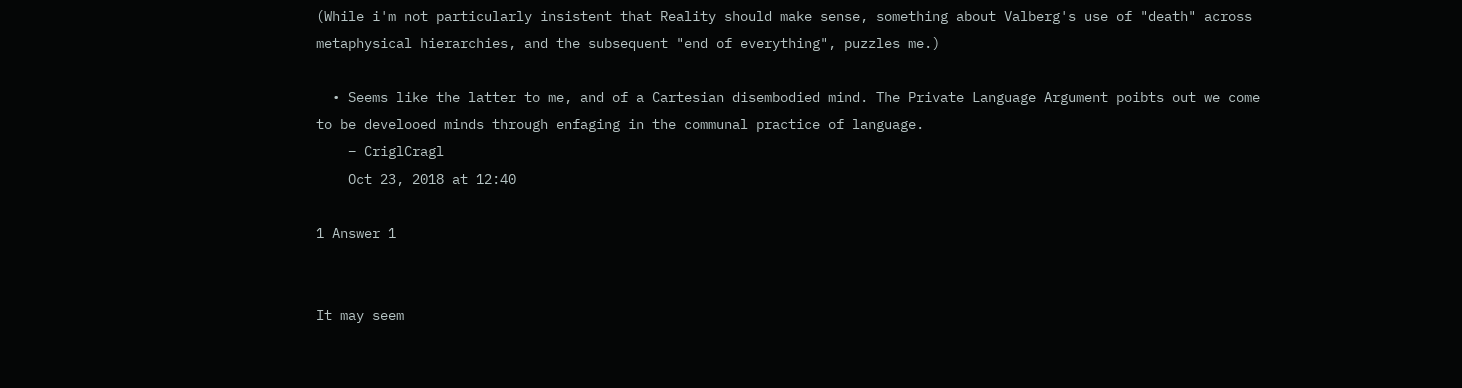(While i'm not particularly insistent that Reality should make sense, something about Valberg's use of "death" across metaphysical hierarchies, and the subsequent "end of everything", puzzles me.)

  • Seems like the latter to me, and of a Cartesian disembodied mind. The Private Language Argument poibts out we come to be develooed minds through enfaging in the communal practice of language.
    – CriglCragl
    Oct 23, 2018 at 12:40

1 Answer 1


It may seem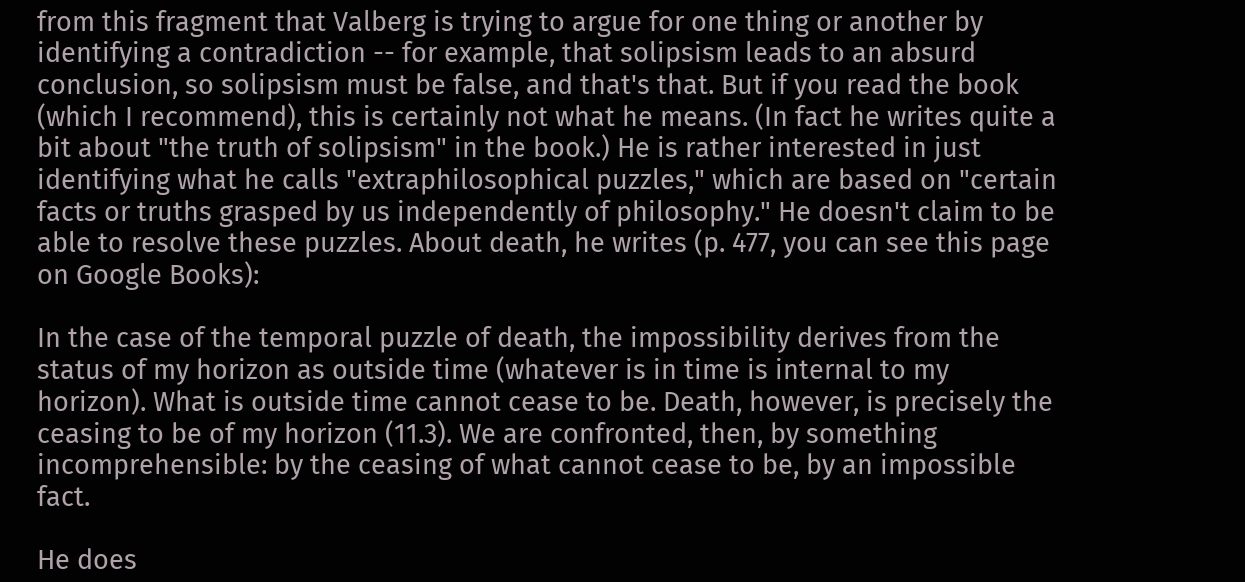from this fragment that Valberg is trying to argue for one thing or another by identifying a contradiction -- for example, that solipsism leads to an absurd conclusion, so solipsism must be false, and that's that. But if you read the book (which I recommend), this is certainly not what he means. (In fact he writes quite a bit about "the truth of solipsism" in the book.) He is rather interested in just identifying what he calls "extraphilosophical puzzles," which are based on "certain facts or truths grasped by us independently of philosophy." He doesn't claim to be able to resolve these puzzles. About death, he writes (p. 477, you can see this page on Google Books):

In the case of the temporal puzzle of death, the impossibility derives from the status of my horizon as outside time (whatever is in time is internal to my horizon). What is outside time cannot cease to be. Death, however, is precisely the ceasing to be of my horizon (11.3). We are confronted, then, by something incomprehensible: by the ceasing of what cannot cease to be, by an impossible fact.

He does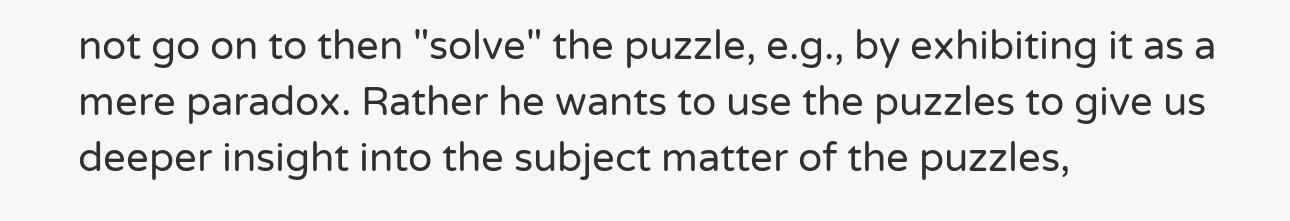not go on to then "solve" the puzzle, e.g., by exhibiting it as a mere paradox. Rather he wants to use the puzzles to give us deeper insight into the subject matter of the puzzles,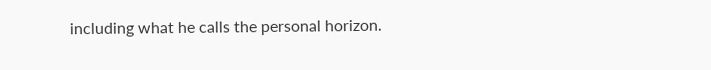including what he calls the personal horizon.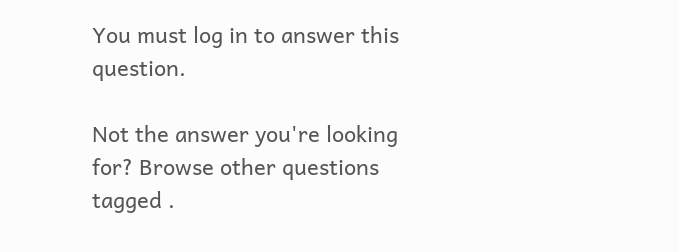You must log in to answer this question.

Not the answer you're looking for? Browse other questions tagged .